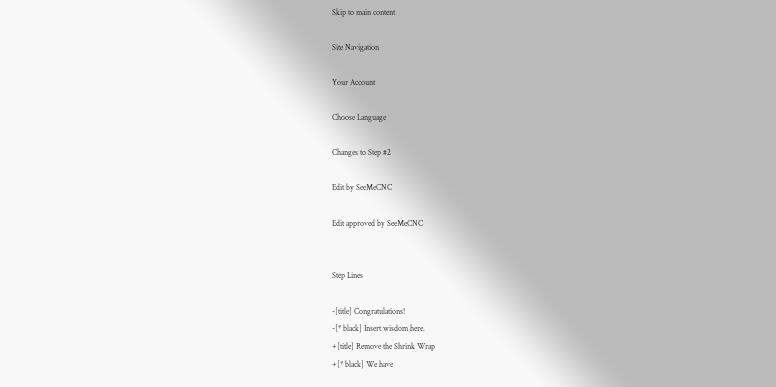Skip to main content

Site Navigation

Your Account

Choose Language

Changes to Step #2

Edit by SeeMeCNC

Edit approved by SeeMeCNC


Step Lines

-[title] Congratulations!
-[* black] Insert wisdom here.
+[title] Remove the Shrink Wrap
+[* black] We have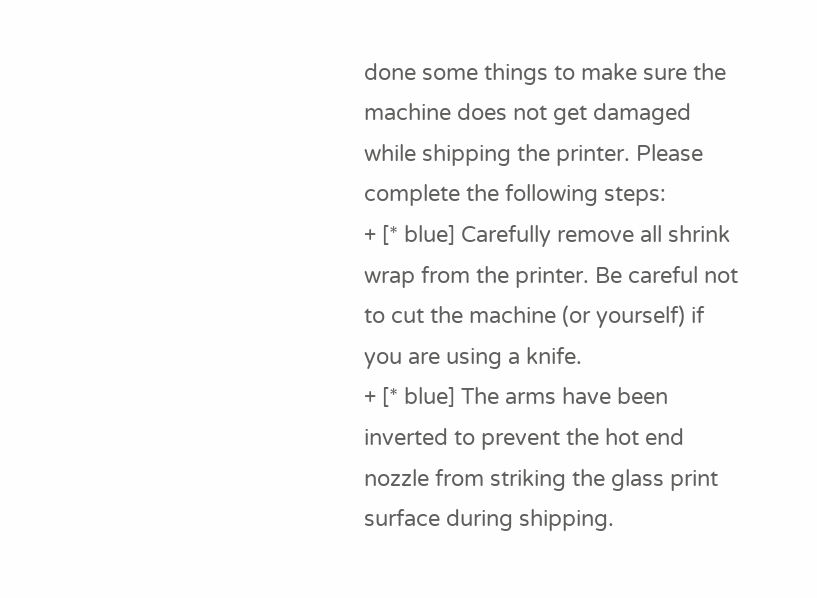done some things to make sure the machine does not get damaged while shipping the printer. Please complete the following steps:
+ [* blue] Carefully remove all shrink wrap from the printer. Be careful not to cut the machine (or yourself) if you are using a knife.
+ [* blue] The arms have been inverted to prevent the hot end nozzle from striking the glass print surface during shipping.